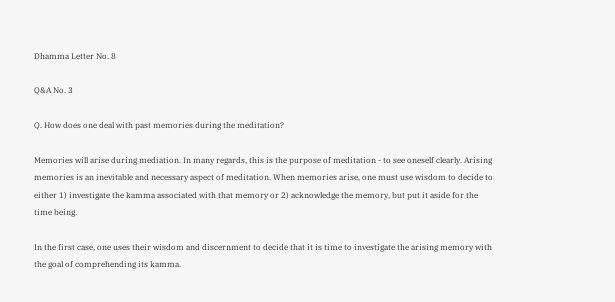Dhamma Letter No. 8

Q&A No. 3

Q. How does one deal with past memories during the meditation?

Memories will arise during mediation. In many regards, this is the purpose of meditation - to see oneself clearly. Arising memories is an inevitable and necessary aspect of meditation. When memories arise, one must use wisdom to decide to either 1) investigate the kamma associated with that memory or 2) acknowledge the memory, but put it aside for the time being.

In the first case, one uses their wisdom and discernment to decide that it is time to investigate the arising memory with the goal of comprehending its kamma.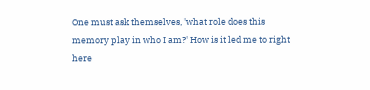One must ask themselves, 'what role does this memory play in who I am?' How is it led me to right here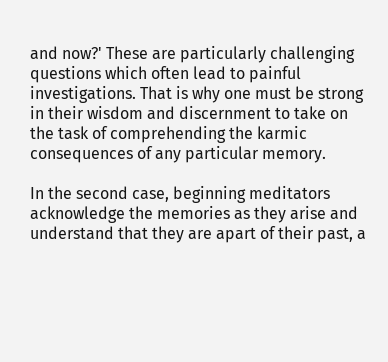and now?' These are particularly challenging questions which often lead to painful investigations. That is why one must be strong in their wisdom and discernment to take on the task of comprehending the karmic consequences of any particular memory.

In the second case, beginning meditators acknowledge the memories as they arise and understand that they are apart of their past, a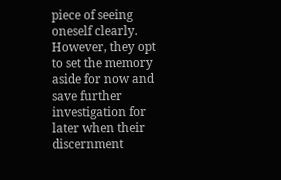piece of seeing oneself clearly. However, they opt to set the memory aside for now and save further investigation for later when their discernment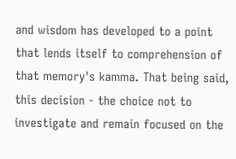and wisdom has developed to a point that lends itself to comprehension of that memory's kamma. That being said, this decision - the choice not to investigate and remain focused on the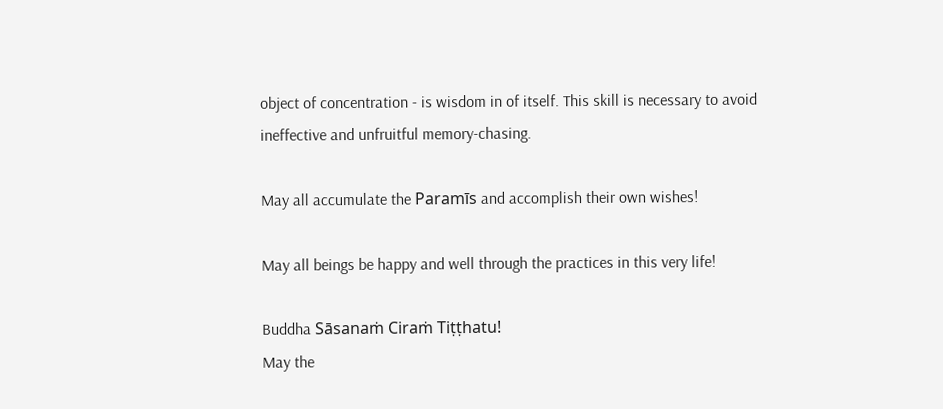object of concentration - is wisdom in of itself. This skill is necessary to avoid ineffective and unfruitful memory-chasing.

May all accumulate the Paramīs and accomplish their own wishes!

May all beings be happy and well through the practices in this very life!

Buddha Sāsanaṁ Ciraṁ Tiṭṭhatu!
May the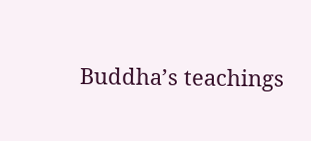Buddha’s teachings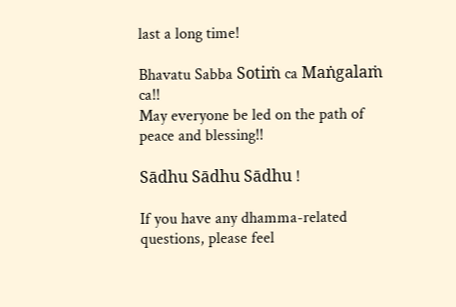last a long time!

Bhavatu Sabba Sotiṁ ca Maṅgalaṁ ca!!
May everyone be led on the path of peace and blessing!!

Sādhu Sādhu Sādhu !

If you have any dhamma-related questions, please feel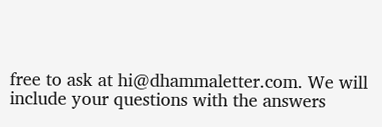free to ask at hi@dhammaletter.com. We will include your questions with the answers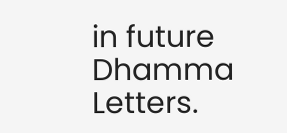in future Dhamma Letters.